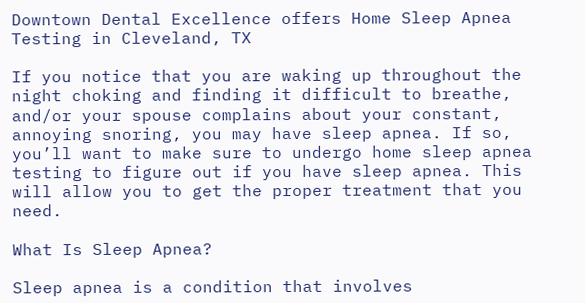Downtown Dental Excellence offers Home Sleep Apnea Testing in Cleveland, TX

If you notice that you are waking up throughout the night choking and finding it difficult to breathe, and/or your spouse complains about your constant, annoying snoring, you may have sleep apnea. If so, you’ll want to make sure to undergo home sleep apnea testing to figure out if you have sleep apnea. This will allow you to get the proper treatment that you need.

What Is Sleep Apnea?

Sleep apnea is a condition that involves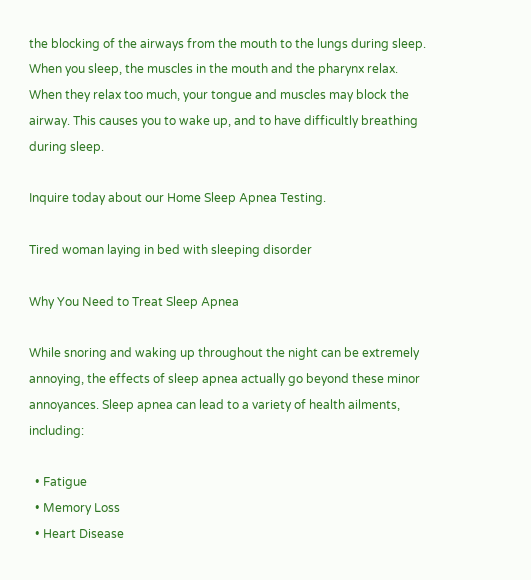the blocking of the airways from the mouth to the lungs during sleep. When you sleep, the muscles in the mouth and the pharynx relax. When they relax too much, your tongue and muscles may block the airway. This causes you to wake up, and to have difficultly breathing during sleep.

Inquire today about our Home Sleep Apnea Testing.

Tired woman laying in bed with sleeping disorder

Why You Need to Treat Sleep Apnea

While snoring and waking up throughout the night can be extremely annoying, the effects of sleep apnea actually go beyond these minor annoyances. Sleep apnea can lead to a variety of health ailments, including:

  • Fatigue
  • Memory Loss
  • Heart Disease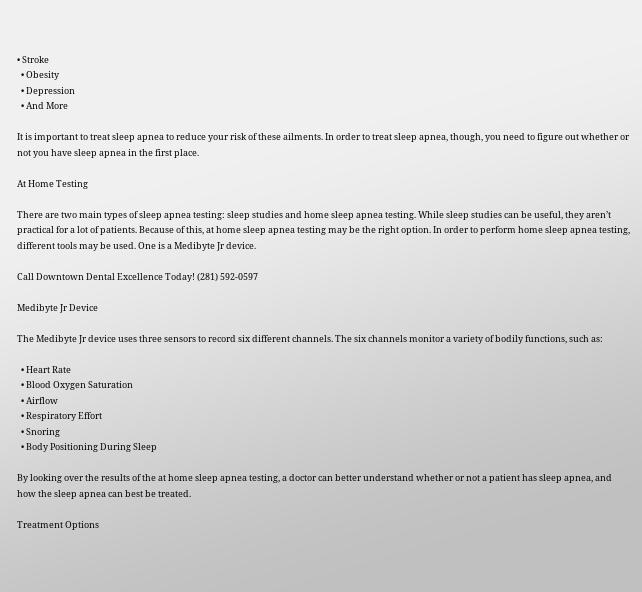• Stroke
  • Obesity
  • Depression
  • And More

It is important to treat sleep apnea to reduce your risk of these ailments. In order to treat sleep apnea, though, you need to figure out whether or not you have sleep apnea in the first place.

At Home Testing

There are two main types of sleep apnea testing: sleep studies and home sleep apnea testing. While sleep studies can be useful, they aren’t practical for a lot of patients. Because of this, at home sleep apnea testing may be the right option. In order to perform home sleep apnea testing, different tools may be used. One is a Medibyte Jr device.

Call Downtown Dental Excellence Today! (281) 592-0597

Medibyte Jr Device

The Medibyte Jr device uses three sensors to record six different channels. The six channels monitor a variety of bodily functions, such as:

  • Heart Rate
  • Blood Oxygen Saturation
  • Airflow
  • Respiratory Effort
  • Snoring
  • Body Positioning During Sleep

By looking over the results of the at home sleep apnea testing, a doctor can better understand whether or not a patient has sleep apnea, and how the sleep apnea can best be treated.

Treatment Options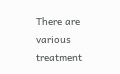There are various treatment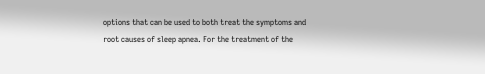options that can be used to both treat the symptoms and root causes of sleep apnea. For the treatment of the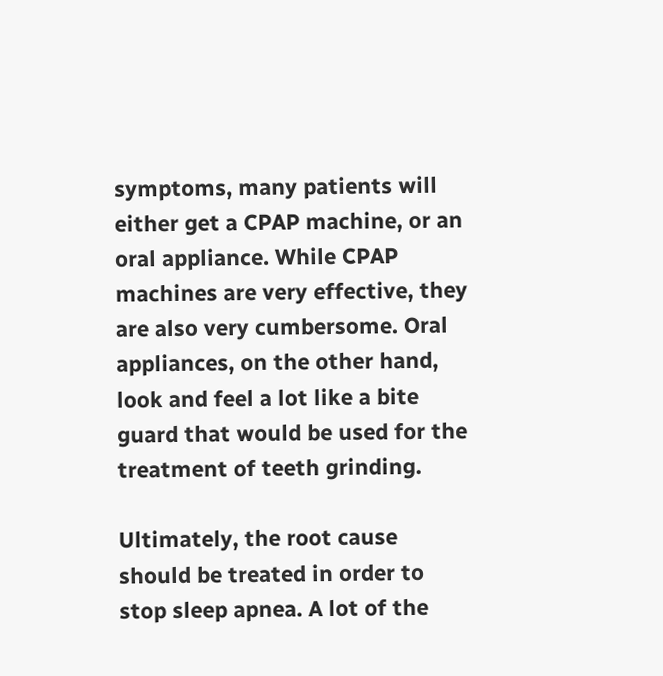symptoms, many patients will either get a CPAP machine, or an oral appliance. While CPAP machines are very effective, they are also very cumbersome. Oral appliances, on the other hand, look and feel a lot like a bite guard that would be used for the treatment of teeth grinding.

Ultimately, the root cause should be treated in order to stop sleep apnea. A lot of the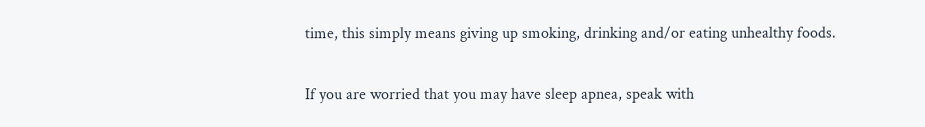time, this simply means giving up smoking, drinking and/or eating unhealthy foods.

If you are worried that you may have sleep apnea, speak with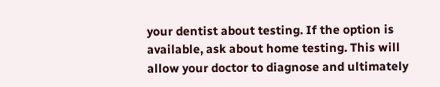your dentist about testing. If the option is available, ask about home testing. This will allow your doctor to diagnose and ultimately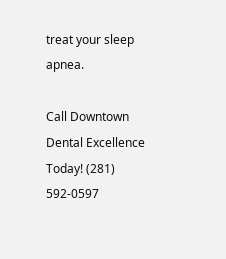treat your sleep apnea.

Call Downtown Dental Excellence Today! (281) 592-0597